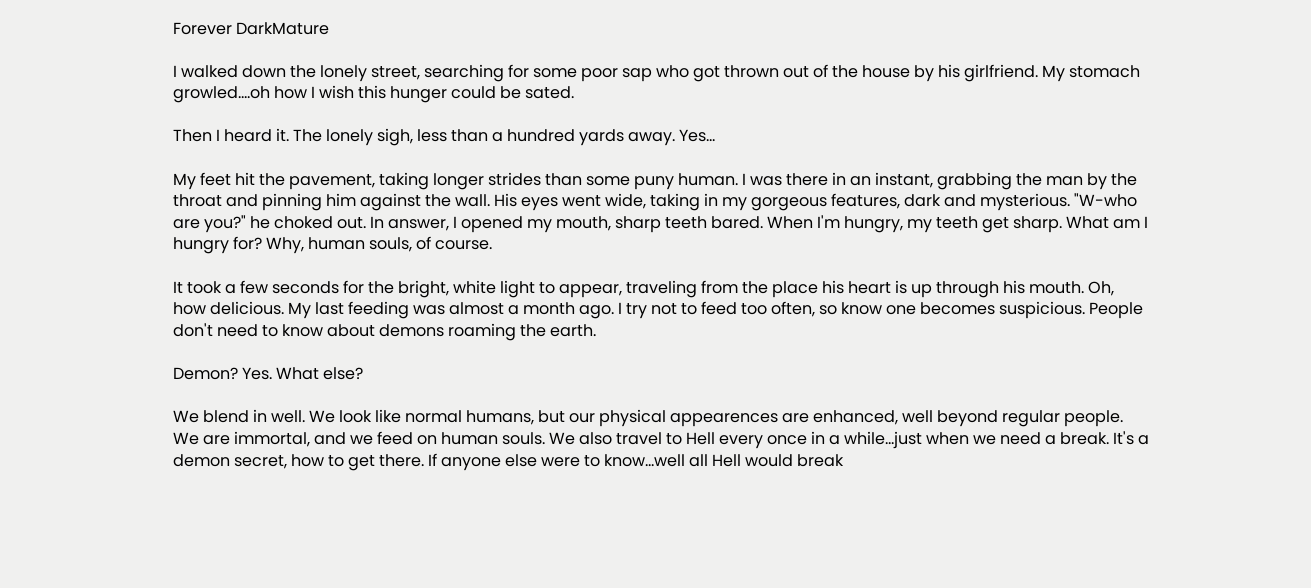Forever DarkMature

I walked down the lonely street, searching for some poor sap who got thrown out of the house by his girlfriend. My stomach growled....oh how I wish this hunger could be sated.

Then I heard it. The lonely sigh, less than a hundred yards away. Yes...

My feet hit the pavement, taking longer strides than some puny human. I was there in an instant, grabbing the man by the throat and pinning him against the wall. His eyes went wide, taking in my gorgeous features, dark and mysterious. "W-who are you?" he choked out. In answer, I opened my mouth, sharp teeth bared. When I'm hungry, my teeth get sharp. What am I hungry for? Why, human souls, of course.

It took a few seconds for the bright, white light to appear, traveling from the place his heart is up through his mouth. Oh, how delicious. My last feeding was almost a month ago. I try not to feed too often, so know one becomes suspicious. People don't need to know about demons roaming the earth.

Demon? Yes. What else?

We blend in well. We look like normal humans, but our physical appearences are enhanced, well beyond regular people. We are immortal, and we feed on human souls. We also travel to Hell every once in a while...just when we need a break. It's a demon secret, how to get there. If anyone else were to know...well all Hell would break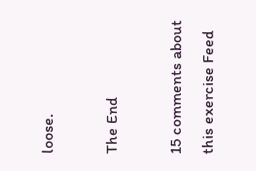loose.

The End

15 comments about this exercise Feed